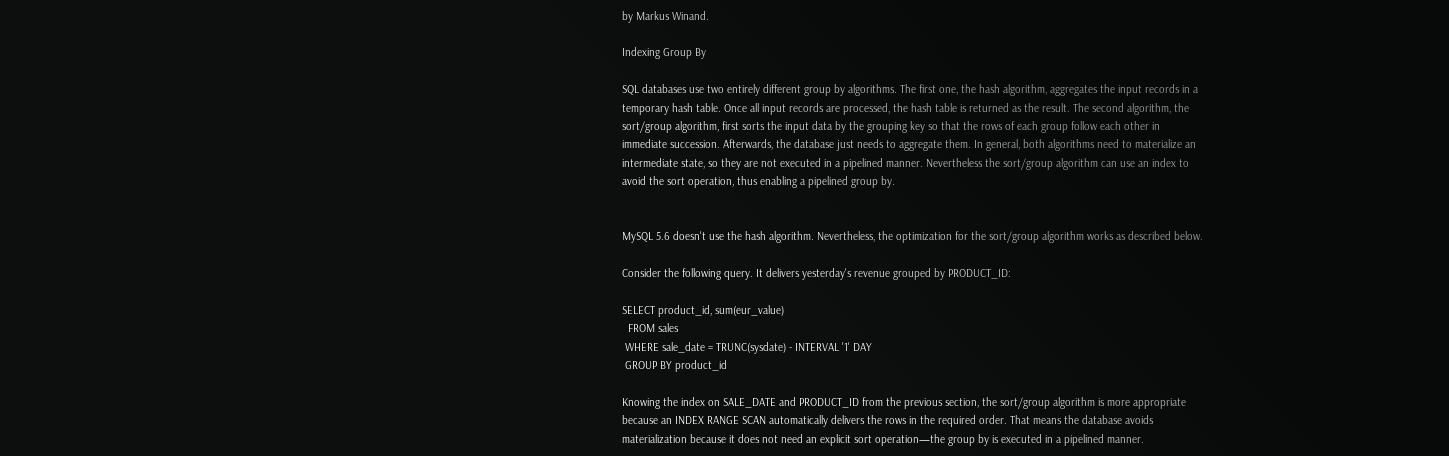by Markus Winand.

Indexing Group By

SQL databases use two entirely different group by algorithms. The first one, the hash algorithm, aggregates the input records in a temporary hash table. Once all input records are processed, the hash table is returned as the result. The second algorithm, the sort/group algorithm, first sorts the input data by the grouping key so that the rows of each group follow each other in immediate succession. Afterwards, the database just needs to aggregate them. In general, both algorithms need to materialize an intermediate state, so they are not executed in a pipelined manner. Nevertheless the sort/group algorithm can use an index to avoid the sort operation, thus enabling a pipelined group by.


MySQL 5.6 doesn't use the hash algorithm. Nevertheless, the optimization for the sort/group algorithm works as described below.

Consider the following query. It delivers yesterday's revenue grouped by PRODUCT_ID:

SELECT product_id, sum(eur_value)
  FROM sales
 WHERE sale_date = TRUNC(sysdate) - INTERVAL '1' DAY
 GROUP BY product_id

Knowing the index on SALE_DATE and PRODUCT_ID from the previous section, the sort/group algorithm is more appropriate because an INDEX RANGE SCAN automatically delivers the rows in the required order. That means the database avoids materialization because it does not need an explicit sort operation—the group by is executed in a pipelined manner.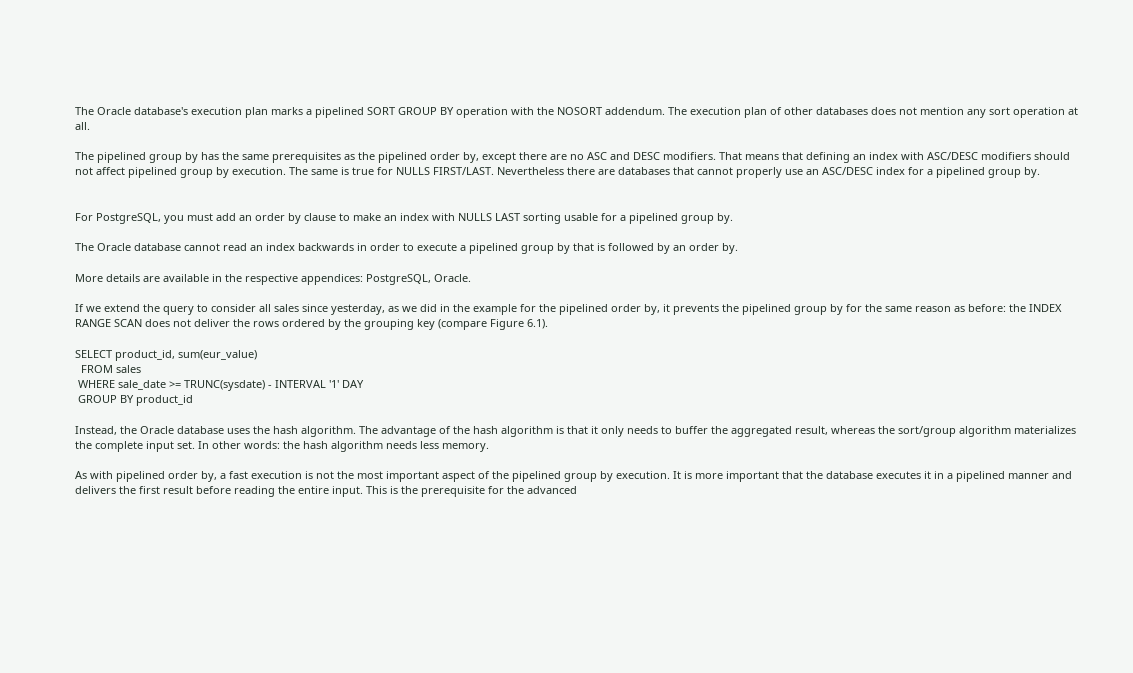The Oracle database's execution plan marks a pipelined SORT GROUP BY operation with the NOSORT addendum. The execution plan of other databases does not mention any sort operation at all.

The pipelined group by has the same prerequisites as the pipelined order by, except there are no ASC and DESC modifiers. That means that defining an index with ASC/DESC modifiers should not affect pipelined group by execution. The same is true for NULLS FIRST/LAST. Nevertheless there are databases that cannot properly use an ASC/DESC index for a pipelined group by.


For PostgreSQL, you must add an order by clause to make an index with NULLS LAST sorting usable for a pipelined group by.

The Oracle database cannot read an index backwards in order to execute a pipelined group by that is followed by an order by.

More details are available in the respective appendices: PostgreSQL, Oracle.

If we extend the query to consider all sales since yesterday, as we did in the example for the pipelined order by, it prevents the pipelined group by for the same reason as before: the INDEX RANGE SCAN does not deliver the rows ordered by the grouping key (compare Figure 6.1).

SELECT product_id, sum(eur_value)
  FROM sales
 WHERE sale_date >= TRUNC(sysdate) - INTERVAL '1' DAY
 GROUP BY product_id

Instead, the Oracle database uses the hash algorithm. The advantage of the hash algorithm is that it only needs to buffer the aggregated result, whereas the sort/group algorithm materializes the complete input set. In other words: the hash algorithm needs less memory.

As with pipelined order by, a fast execution is not the most important aspect of the pipelined group by execution. It is more important that the database executes it in a pipelined manner and delivers the first result before reading the entire input. This is the prerequisite for the advanced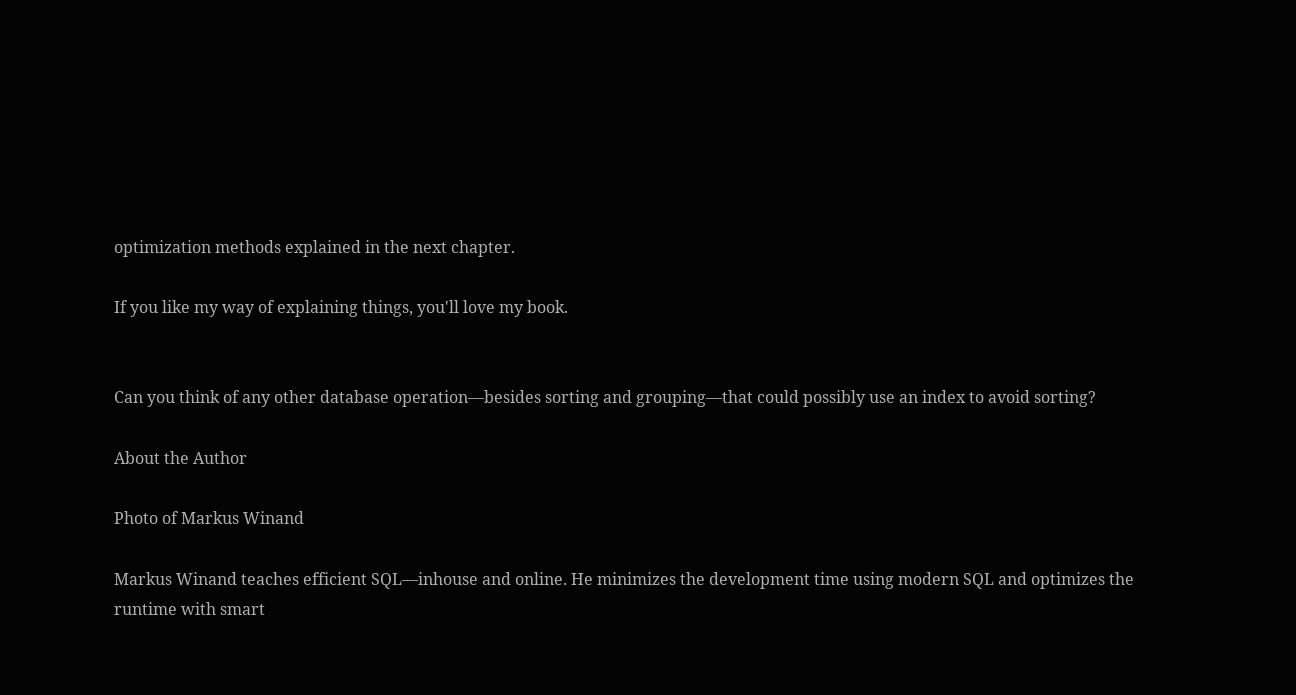optimization methods explained in the next chapter.

If you like my way of explaining things, you'll love my book.


Can you think of any other database operation—besides sorting and grouping—that could possibly use an index to avoid sorting?

About the Author

Photo of Markus Winand

Markus Winand teaches efficient SQL—inhouse and online. He minimizes the development time using modern SQL and optimizes the runtime with smart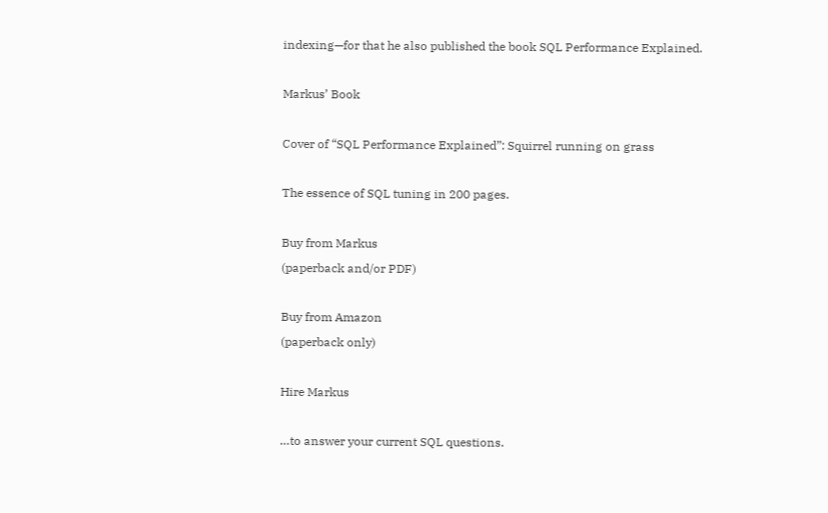indexing—for that he also published the book SQL Performance Explained.

Markus’ Book

Cover of “SQL Performance Explained”: Squirrel running on grass

The essence of SQL tuning in 200 pages.

Buy from Markus
(paperback and/or PDF)

Buy from Amazon
(paperback only)

Hire Markus

…to answer your current SQL questions.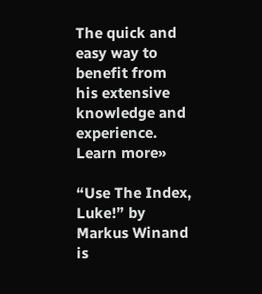The quick and easy way to benefit from his extensive knowledge and experience. Learn more»

“Use The Index, Luke!” by Markus Winand is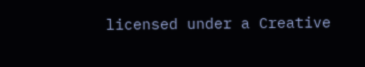licensed under a Creative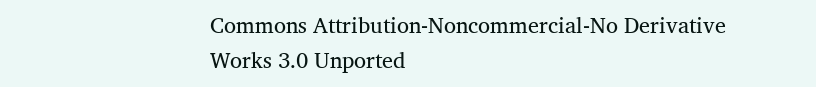Commons Attribution-Noncommercial-No Derivative Works 3.0 Unported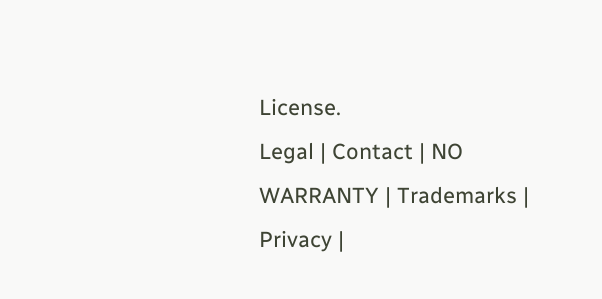License.
Legal | Contact | NO WARRANTY | Trademarks | Privacy |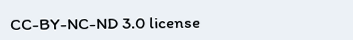CC-BY-NC-ND 3.0 license